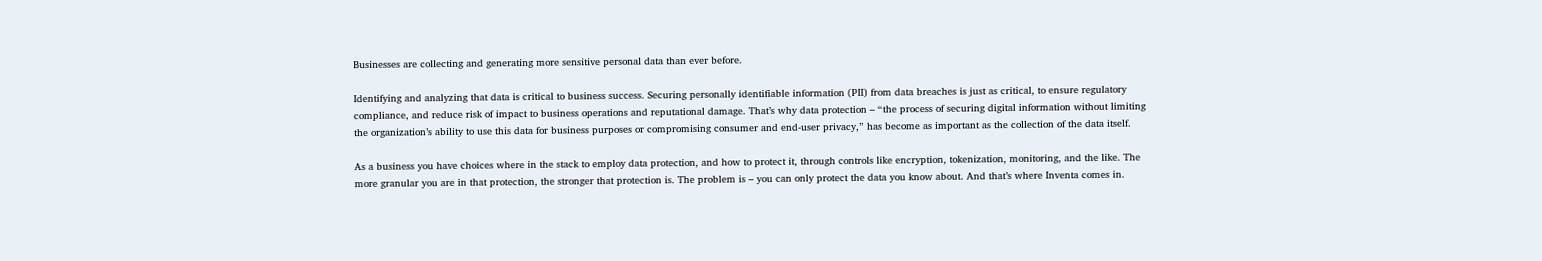Businesses are collecting and generating more sensitive personal data than ever before.

Identifying and analyzing that data is critical to business success. Securing personally identifiable information (PII) from data breaches is just as critical, to ensure regulatory compliance, and reduce risk of impact to business operations and reputational damage. That’s why data protection – “the process of securing digital information without limiting the organization’s ability to use this data for business purposes or compromising consumer and end-user privacy,” has become as important as the collection of the data itself.

As a business you have choices where in the stack to employ data protection, and how to protect it, through controls like encryption, tokenization, monitoring, and the like. The more granular you are in that protection, the stronger that protection is. The problem is – you can only protect the data you know about. And that’s where Inventa comes in.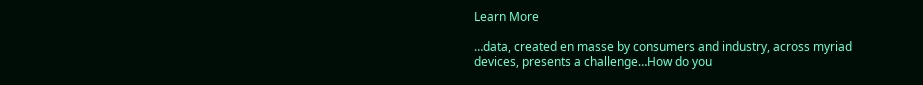Learn More

…data, created en masse by consumers and industry, across myriad devices, presents a challenge…How do you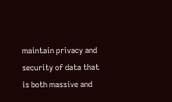maintain privacy and security of data that is both massive and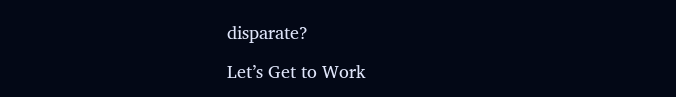disparate?

Let’s Get to Work